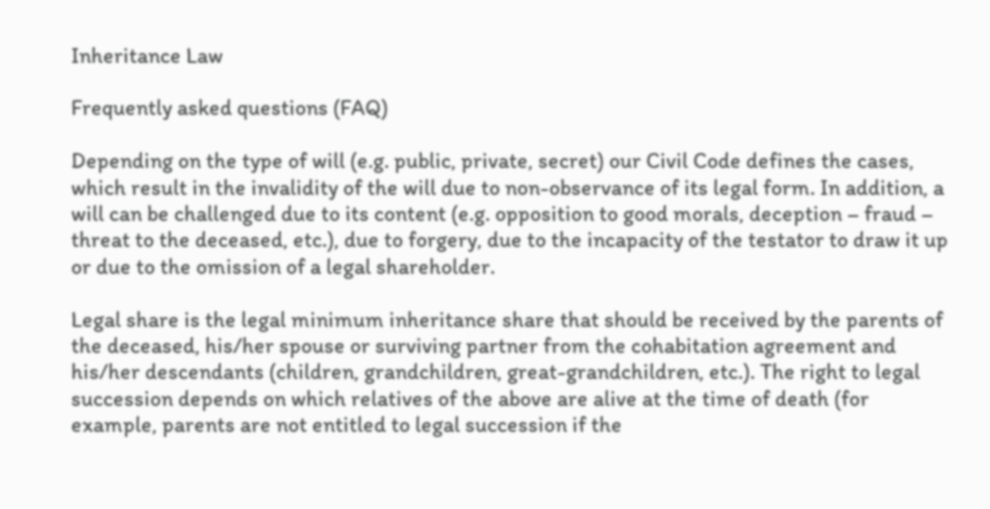Inheritance Law

Frequently asked questions (FAQ)

Depending on the type of will (e.g. public, private, secret) our Civil Code defines the cases, which result in the invalidity of the will due to non-observance of its legal form. In addition, a will can be challenged due to its content (e.g. opposition to good morals, deception – fraud – threat to the deceased, etc.), due to forgery, due to the incapacity of the testator to draw it up or due to the omission of a legal shareholder.

Legal share is the legal minimum inheritance share that should be received by the parents of the deceased, his/her spouse or surviving partner from the cohabitation agreement and his/her descendants (children, grandchildren, great-grandchildren, etc.). The right to legal succession depends on which relatives of the above are alive at the time of death (for example, parents are not entitled to legal succession if the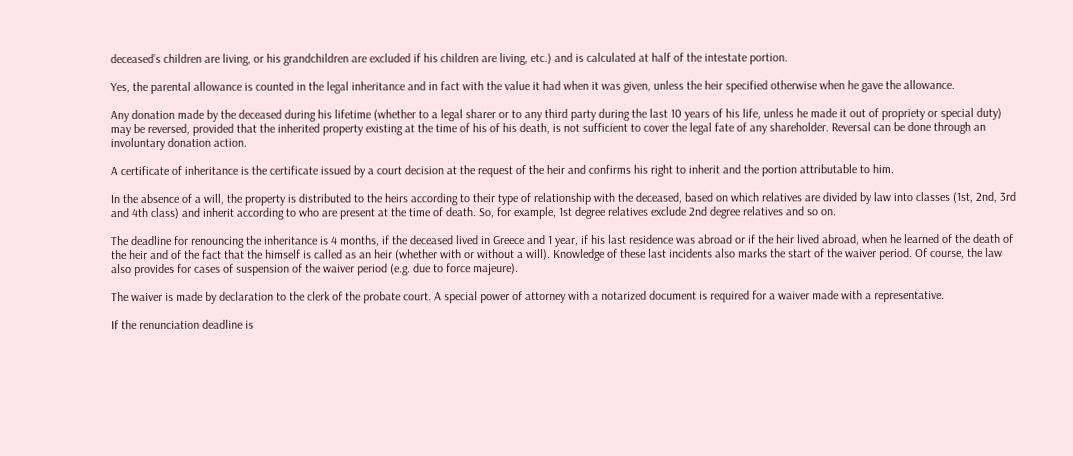deceased’s children are living, or his grandchildren are excluded if his children are living, etc.) and is calculated at half of the intestate portion.

Yes, the parental allowance is counted in the legal inheritance and in fact with the value it had when it was given, unless the heir specified otherwise when he gave the allowance.

Any donation made by the deceased during his lifetime (whether to a legal sharer or to any third party during the last 10 years of his life, unless he made it out of propriety or special duty) may be reversed, provided that the inherited property existing at the time of his of his death, is not sufficient to cover the legal fate of any shareholder. Reversal can be done through an involuntary donation action.

A certificate of inheritance is the certificate issued by a court decision at the request of the heir and confirms his right to inherit and the portion attributable to him.

In the absence of a will, the property is distributed to the heirs according to their type of relationship with the deceased, based on which relatives are divided by law into classes (1st, 2nd, 3rd and 4th class) and inherit according to who are present at the time of death. So, for example, 1st degree relatives exclude 2nd degree relatives and so on.

The deadline for renouncing the inheritance is 4 months, if the deceased lived in Greece and 1 year, if his last residence was abroad or if the heir lived abroad, when he learned of the death of the heir and of the fact that the himself is called as an heir (whether with or without a will). Knowledge of these last incidents also marks the start of the waiver period. Of course, the law also provides for cases of suspension of the waiver period (e.g. due to force majeure).

The waiver is made by declaration to the clerk of the probate court. A special power of attorney with a notarized document is required for a waiver made with a representative.

If the renunciation deadline is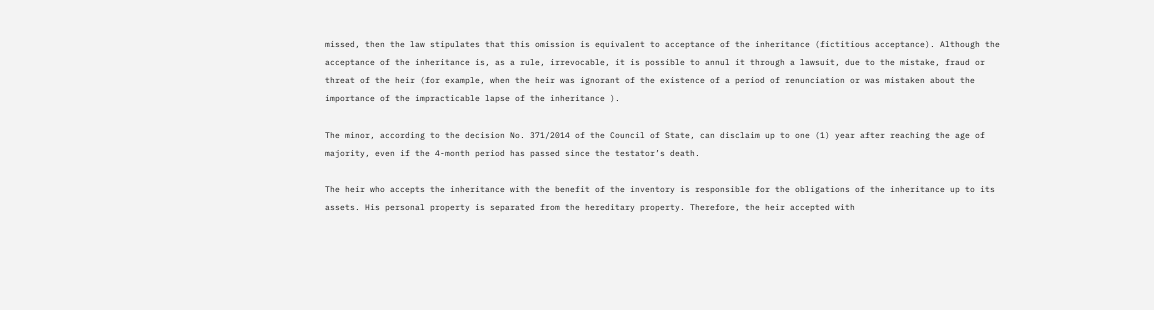missed, then the law stipulates that this omission is equivalent to acceptance of the inheritance (fictitious acceptance). Although the acceptance of the inheritance is, as a rule, irrevocable, it is possible to annul it through a lawsuit, due to the mistake, fraud or threat of the heir (for example, when the heir was ignorant of the existence of a period of renunciation or was mistaken about the importance of the impracticable lapse of the inheritance ).

The minor, according to the decision No. 371/2014 of the Council of State, can disclaim up to one (1) year after reaching the age of majority, even if the 4-month period has passed since the testator’s death.

The heir who accepts the inheritance with the benefit of the inventory is responsible for the obligations of the inheritance up to its assets. His personal property is separated from the hereditary property. Therefore, the heir accepted with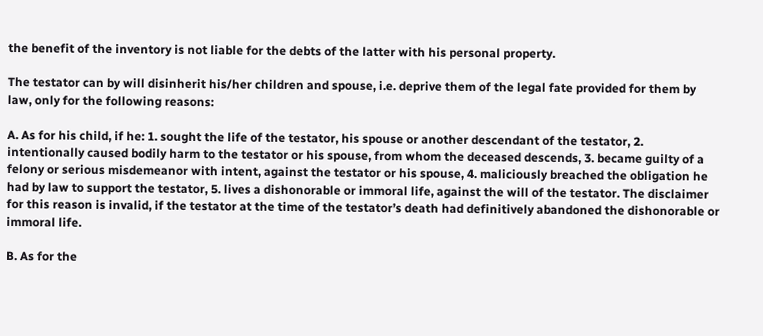the benefit of the inventory is not liable for the debts of the latter with his personal property.

The testator can by will disinherit his/her children and spouse, i.e. deprive them of the legal fate provided for them by law, only for the following reasons:

A. As for his child, if he: 1. sought the life of the testator, his spouse or another descendant of the testator, 2. intentionally caused bodily harm to the testator or his spouse, from whom the deceased descends, 3. became guilty of a felony or serious misdemeanor with intent, against the testator or his spouse, 4. maliciously breached the obligation he had by law to support the testator, 5. lives a dishonorable or immoral life, against the will of the testator. The disclaimer for this reason is invalid, if the testator at the time of the testator’s death had definitively abandoned the dishonorable or immoral life.

B. As for the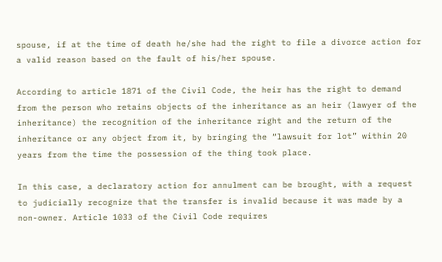spouse, if at the time of death he/she had the right to file a divorce action for a valid reason based on the fault of his/her spouse.

According to article 1871 of the Civil Code, the heir has the right to demand from the person who retains objects of the inheritance as an heir (lawyer of the inheritance) the recognition of the inheritance right and the return of the inheritance or any object from it, by bringing the “lawsuit for lot” within 20 years from the time the possession of the thing took place.

In this case, a declaratory action for annulment can be brought, with a request to judicially recognize that the transfer is invalid because it was made by a non-owner. Article 1033 of the Civil Code requires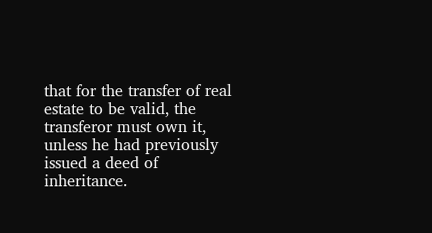that for the transfer of real estate to be valid, the transferor must own it, unless he had previously issued a deed of inheritance.